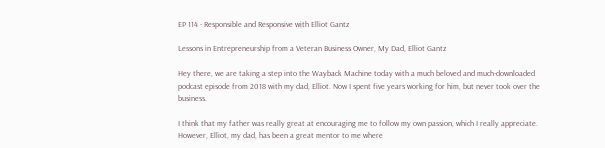EP 114 - Responsible and Responsive with Elliot Gantz

Lessons in Entrepreneurship from a Veteran Business Owner, My Dad, Elliot Gantz

Hey there, we are taking a step into the Wayback Machine today with a much beloved and much-downloaded podcast episode from 2018 with my dad, Elliot. Now I spent five years working for him, but never took over the business.

I think that my father was really great at encouraging me to follow my own passion, which I really appreciate. However, Elliot, my dad, has been a great mentor to me where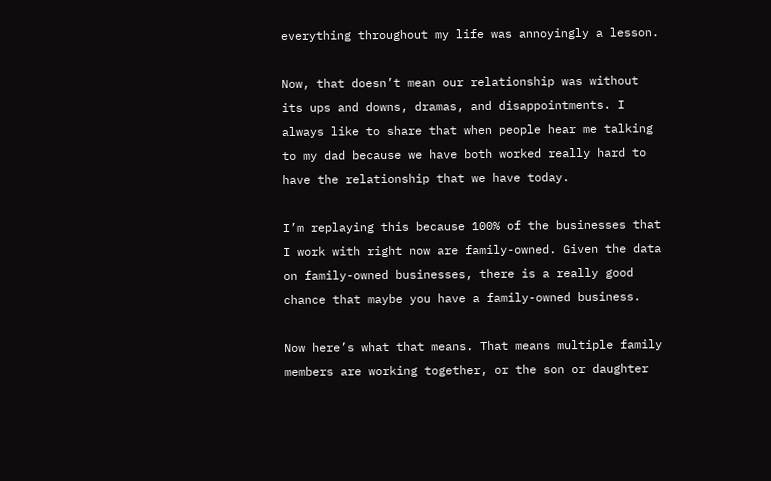everything throughout my life was annoyingly a lesson.

Now, that doesn’t mean our relationship was without its ups and downs, dramas, and disappointments. I always like to share that when people hear me talking to my dad because we have both worked really hard to have the relationship that we have today.

I’m replaying this because 100% of the businesses that I work with right now are family-owned. Given the data on family-owned businesses, there is a really good chance that maybe you have a family-owned business.

Now here’s what that means. That means multiple family members are working together, or the son or daughter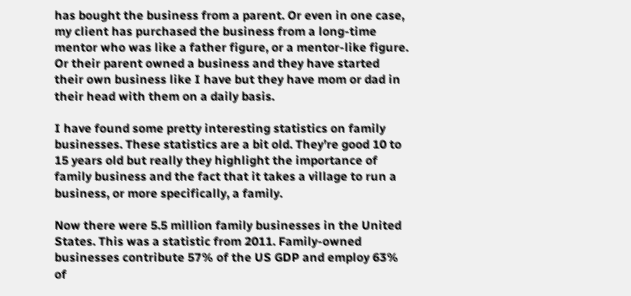has bought the business from a parent. Or even in one case, my client has purchased the business from a long-time mentor who was like a father figure, or a mentor-like figure. Or their parent owned a business and they have started their own business like I have but they have mom or dad in their head with them on a daily basis.

I have found some pretty interesting statistics on family businesses. These statistics are a bit old. They’re good 10 to 15 years old but really they highlight the importance of family business and the fact that it takes a village to run a business, or more specifically, a family.

Now there were 5.5 million family businesses in the United States. This was a statistic from 2011. Family-owned businesses contribute 57% of the US GDP and employ 63% of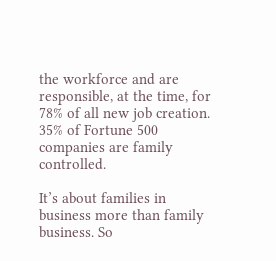the workforce and are responsible, at the time, for 78% of all new job creation. 35% of Fortune 500 companies are family controlled.

It’s about families in business more than family business. So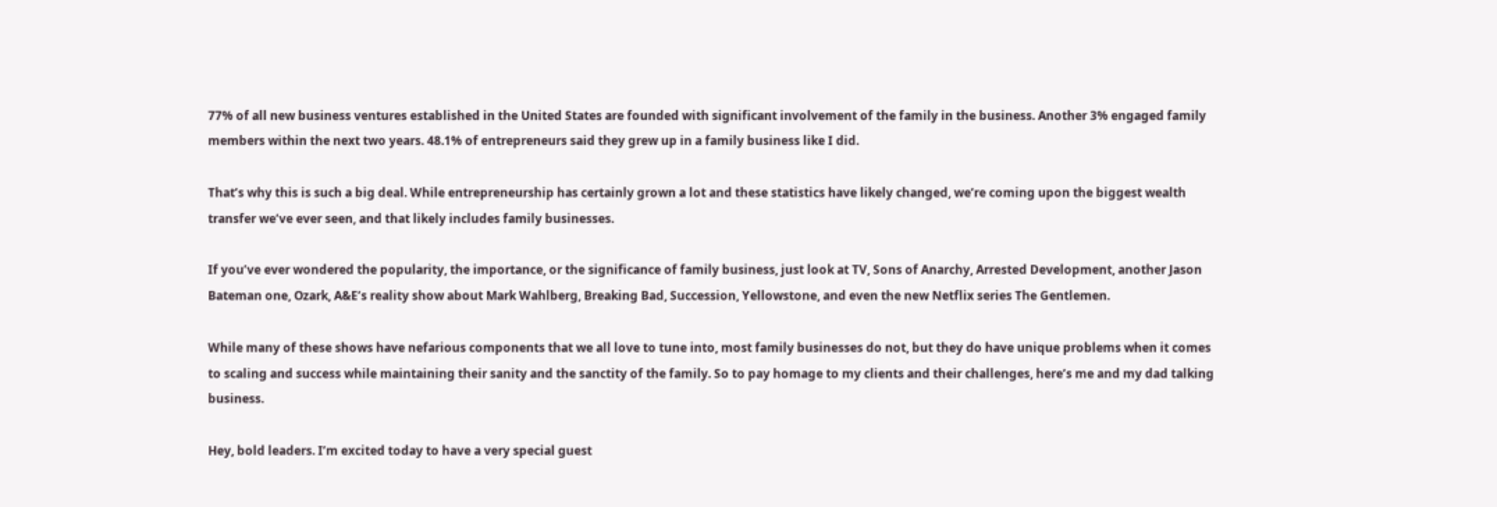77% of all new business ventures established in the United States are founded with significant involvement of the family in the business. Another 3% engaged family members within the next two years. 48.1% of entrepreneurs said they grew up in a family business like I did.

That’s why this is such a big deal. While entrepreneurship has certainly grown a lot and these statistics have likely changed, we’re coming upon the biggest wealth transfer we’ve ever seen, and that likely includes family businesses.

If you’ve ever wondered the popularity, the importance, or the significance of family business, just look at TV, Sons of Anarchy, Arrested Development, another Jason Bateman one, Ozark, A&E’s reality show about Mark Wahlberg, Breaking Bad, Succession, Yellowstone, and even the new Netflix series The Gentlemen.

While many of these shows have nefarious components that we all love to tune into, most family businesses do not, but they do have unique problems when it comes to scaling and success while maintaining their sanity and the sanctity of the family. So to pay homage to my clients and their challenges, here’s me and my dad talking business.

Hey, bold leaders. I’m excited today to have a very special guest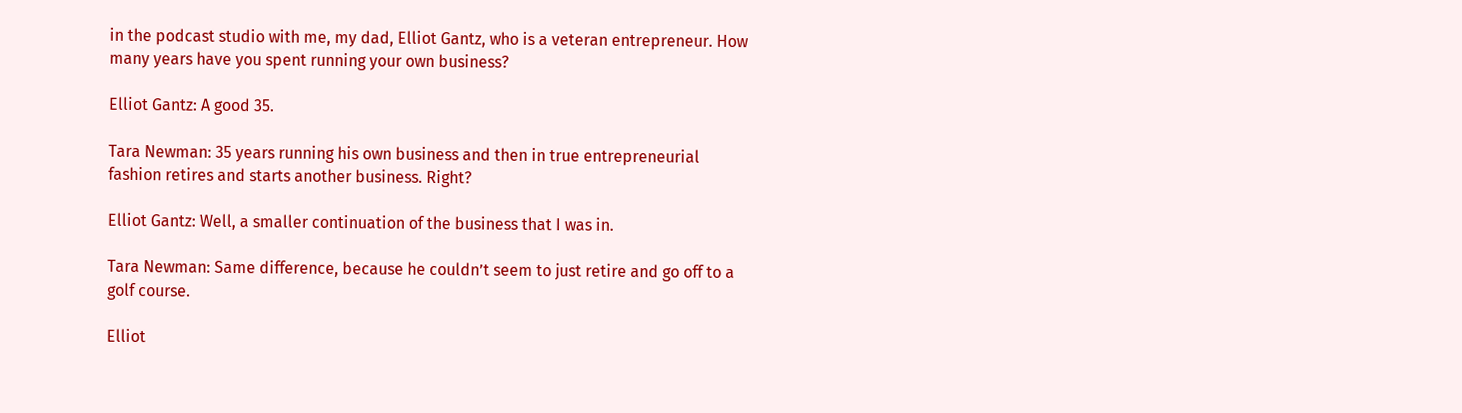in the podcast studio with me, my dad, Elliot Gantz, who is a veteran entrepreneur. How many years have you spent running your own business?

Elliot Gantz: A good 35.

Tara Newman: 35 years running his own business and then in true entrepreneurial fashion retires and starts another business. Right?

Elliot Gantz: Well, a smaller continuation of the business that I was in.

Tara Newman: Same difference, because he couldn’t seem to just retire and go off to a golf course.

Elliot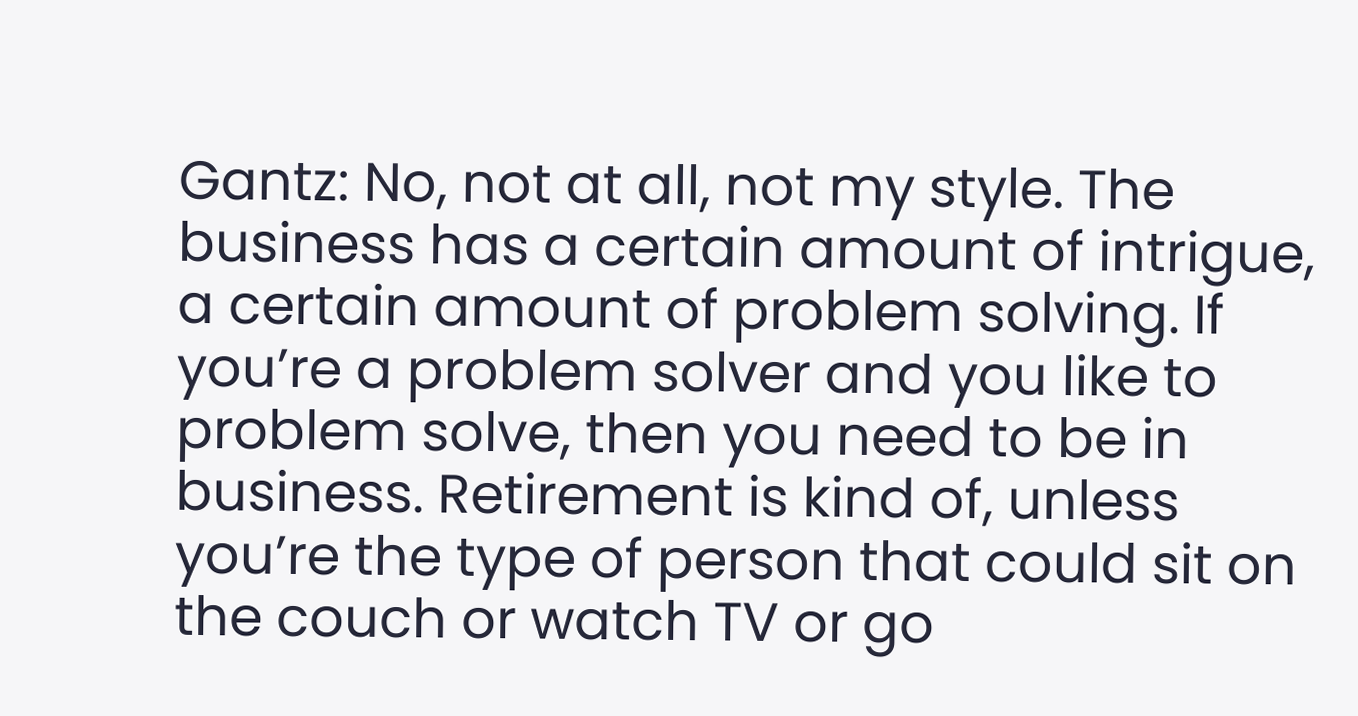Gantz: No, not at all, not my style. The business has a certain amount of intrigue, a certain amount of problem solving. If you’re a problem solver and you like to problem solve, then you need to be in business. Retirement is kind of, unless you’re the type of person that could sit on the couch or watch TV or go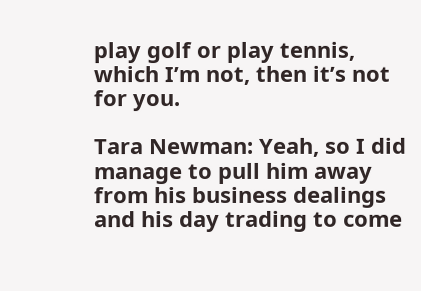play golf or play tennis, which I’m not, then it’s not for you.

Tara Newman: Yeah, so I did manage to pull him away from his business dealings and his day trading to come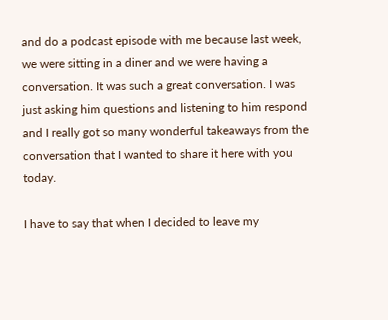and do a podcast episode with me because last week, we were sitting in a diner and we were having a conversation. It was such a great conversation. I was just asking him questions and listening to him respond and I really got so many wonderful takeaways from the conversation that I wanted to share it here with you today.

I have to say that when I decided to leave my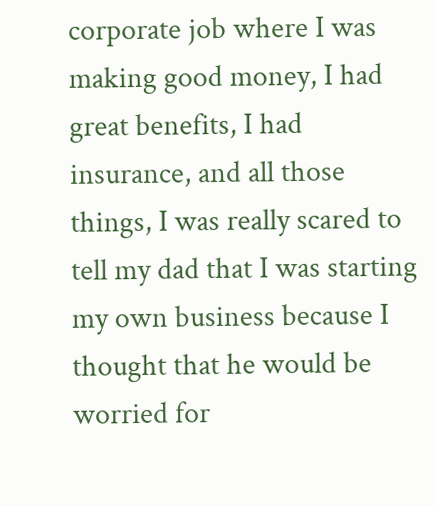corporate job where I was making good money, I had great benefits, I had insurance, and all those things, I was really scared to tell my dad that I was starting my own business because I thought that he would be worried for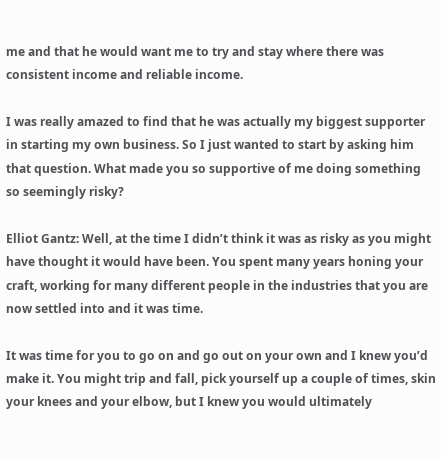me and that he would want me to try and stay where there was consistent income and reliable income.

I was really amazed to find that he was actually my biggest supporter in starting my own business. So I just wanted to start by asking him that question. What made you so supportive of me doing something so seemingly risky?

Elliot Gantz: Well, at the time I didn’t think it was as risky as you might have thought it would have been. You spent many years honing your craft, working for many different people in the industries that you are now settled into and it was time.

It was time for you to go on and go out on your own and I knew you’d make it. You might trip and fall, pick yourself up a couple of times, skin your knees and your elbow, but I knew you would ultimately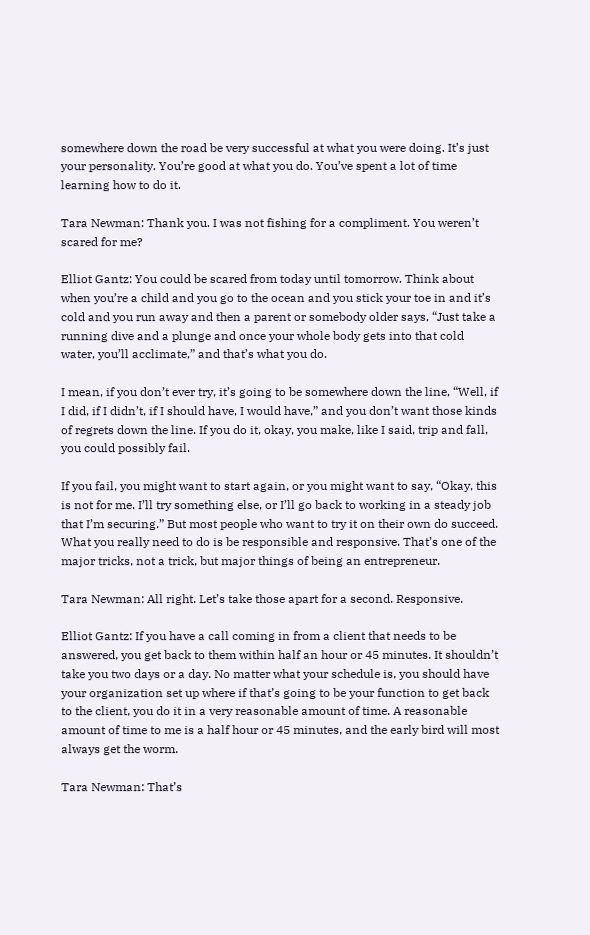somewhere down the road be very successful at what you were doing. It’s just your personality. You’re good at what you do. You’ve spent a lot of time learning how to do it.

Tara Newman: Thank you. I was not fishing for a compliment. You weren’t scared for me?

Elliot Gantz: You could be scared from today until tomorrow. Think about when you’re a child and you go to the ocean and you stick your toe in and it’s cold and you run away and then a parent or somebody older says, “Just take a running dive and a plunge and once your whole body gets into that cold water, you’ll acclimate,” and that’s what you do.

I mean, if you don’t ever try, it’s going to be somewhere down the line, “Well, if I did, if I didn’t, if I should have, I would have,” and you don’t want those kinds of regrets down the line. If you do it, okay, you make, like I said, trip and fall, you could possibly fail.

If you fail, you might want to start again, or you might want to say, “Okay, this is not for me. I’ll try something else, or I’ll go back to working in a steady job that I’m securing.” But most people who want to try it on their own do succeed. What you really need to do is be responsible and responsive. That’s one of the major tricks, not a trick, but major things of being an entrepreneur.

Tara Newman: All right. Let’s take those apart for a second. Responsive.

Elliot Gantz: If you have a call coming in from a client that needs to be answered, you get back to them within half an hour or 45 minutes. It shouldn’t take you two days or a day. No matter what your schedule is, you should have your organization set up where if that’s going to be your function to get back to the client, you do it in a very reasonable amount of time. A reasonable amount of time to me is a half hour or 45 minutes, and the early bird will most always get the worm.

Tara Newman: That’s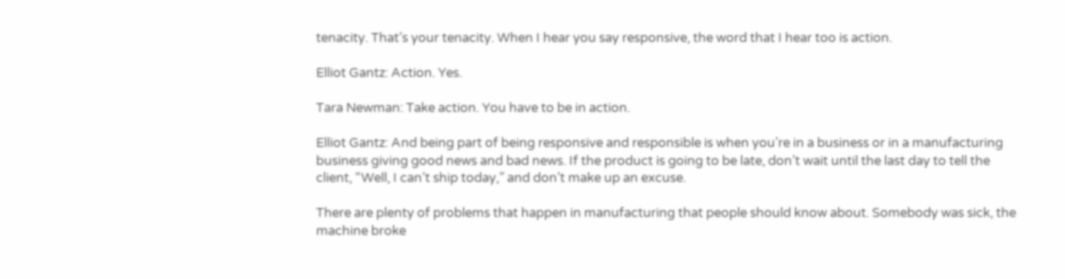tenacity. That’s your tenacity. When I hear you say responsive, the word that I hear too is action.

Elliot Gantz: Action. Yes.

Tara Newman: Take action. You have to be in action.

Elliot Gantz: And being part of being responsive and responsible is when you’re in a business or in a manufacturing business giving good news and bad news. If the product is going to be late, don’t wait until the last day to tell the client, “Well, I can’t ship today,” and don’t make up an excuse.

There are plenty of problems that happen in manufacturing that people should know about. Somebody was sick, the machine broke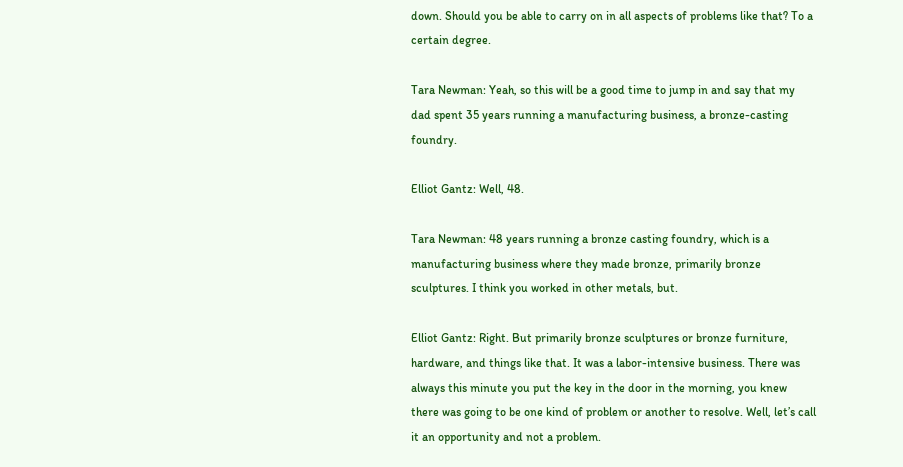down. Should you be able to carry on in all aspects of problems like that? To a certain degree.

Tara Newman: Yeah, so this will be a good time to jump in and say that my dad spent 35 years running a manufacturing business, a bronze-casting foundry.

Elliot Gantz: Well, 48.

Tara Newman: 48 years running a bronze casting foundry, which is a manufacturing business where they made bronze, primarily bronze sculptures. I think you worked in other metals, but.

Elliot Gantz: Right. But primarily bronze sculptures or bronze furniture, hardware, and things like that. It was a labor-intensive business. There was always this minute you put the key in the door in the morning, you knew there was going to be one kind of problem or another to resolve. Well, let’s call it an opportunity and not a problem.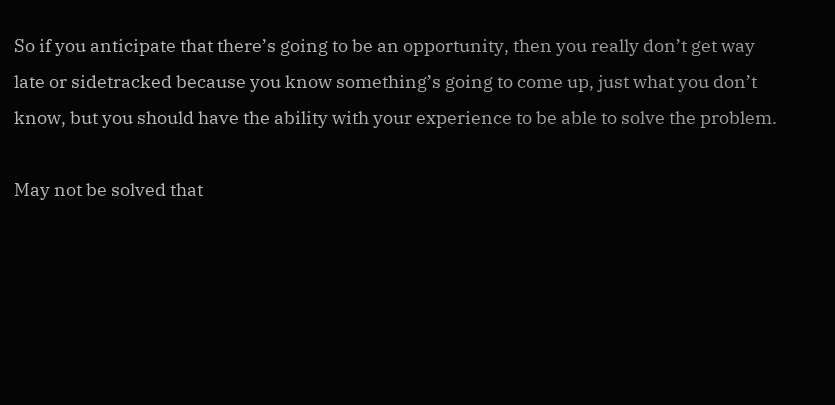So if you anticipate that there’s going to be an opportunity, then you really don’t get way late or sidetracked because you know something’s going to come up, just what you don’t know, but you should have the ability with your experience to be able to solve the problem.

May not be solved that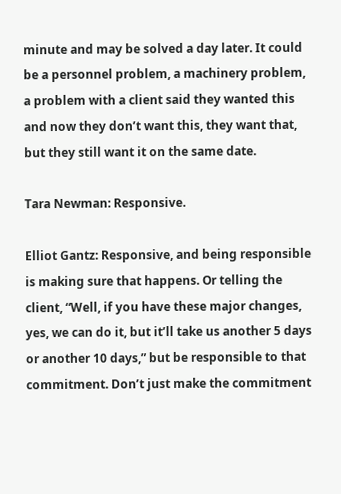minute and may be solved a day later. It could be a personnel problem, a machinery problem, a problem with a client said they wanted this and now they don’t want this, they want that, but they still want it on the same date.

Tara Newman: Responsive.

Elliot Gantz: Responsive, and being responsible is making sure that happens. Or telling the client, “Well, if you have these major changes, yes, we can do it, but it’ll take us another 5 days or another 10 days,” but be responsible to that commitment. Don’t just make the commitment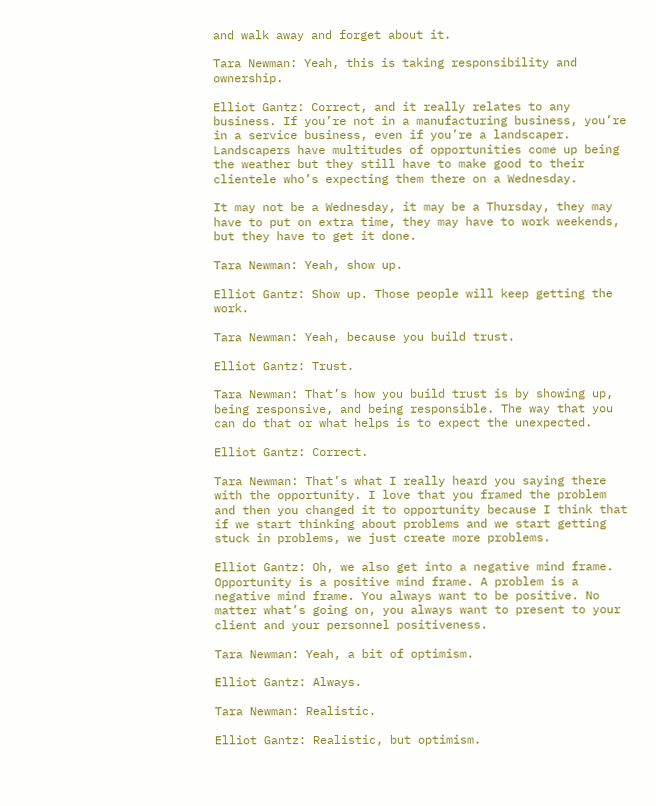and walk away and forget about it.

Tara Newman: Yeah, this is taking responsibility and ownership.

Elliot Gantz: Correct, and it really relates to any business. If you’re not in a manufacturing business, you’re in a service business, even if you’re a landscaper. Landscapers have multitudes of opportunities come up being the weather but they still have to make good to their clientele who’s expecting them there on a Wednesday.

It may not be a Wednesday, it may be a Thursday, they may have to put on extra time, they may have to work weekends, but they have to get it done.

Tara Newman: Yeah, show up.

Elliot Gantz: Show up. Those people will keep getting the work.

Tara Newman: Yeah, because you build trust.

Elliot Gantz: Trust.

Tara Newman: That’s how you build trust is by showing up, being responsive, and being responsible. The way that you can do that or what helps is to expect the unexpected.

Elliot Gantz: Correct.

Tara Newman: That’s what I really heard you saying there with the opportunity. I love that you framed the problem and then you changed it to opportunity because I think that if we start thinking about problems and we start getting stuck in problems, we just create more problems.

Elliot Gantz: Oh, we also get into a negative mind frame. Opportunity is a positive mind frame. A problem is a negative mind frame. You always want to be positive. No matter what’s going on, you always want to present to your client and your personnel positiveness.

Tara Newman: Yeah, a bit of optimism.

Elliot Gantz: Always.

Tara Newman: Realistic.

Elliot Gantz: Realistic, but optimism.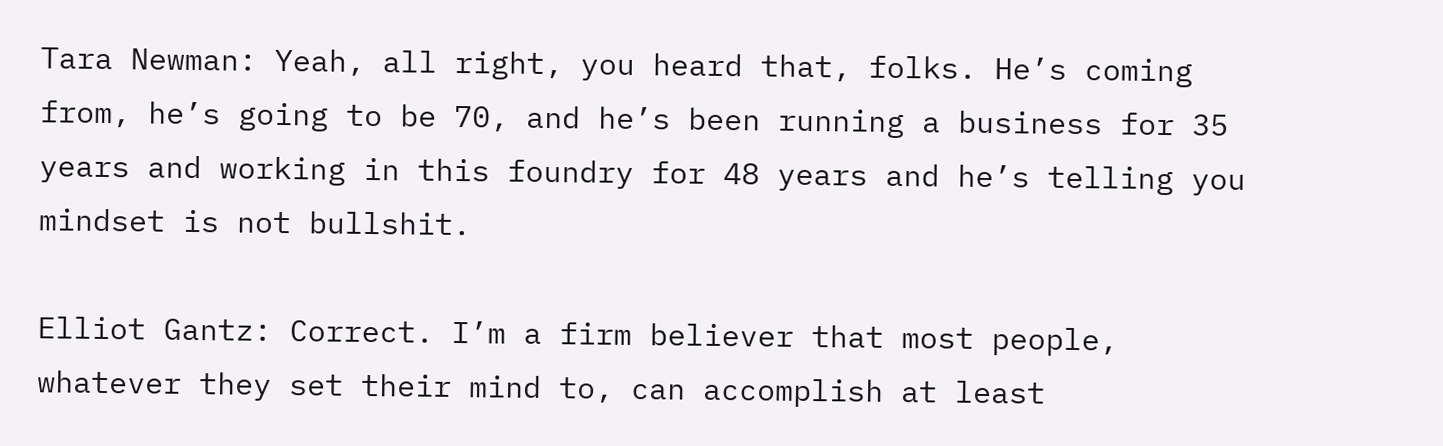Tara Newman: Yeah, all right, you heard that, folks. He’s coming from, he’s going to be 70, and he’s been running a business for 35 years and working in this foundry for 48 years and he’s telling you mindset is not bullshit.

Elliot Gantz: Correct. I’m a firm believer that most people, whatever they set their mind to, can accomplish at least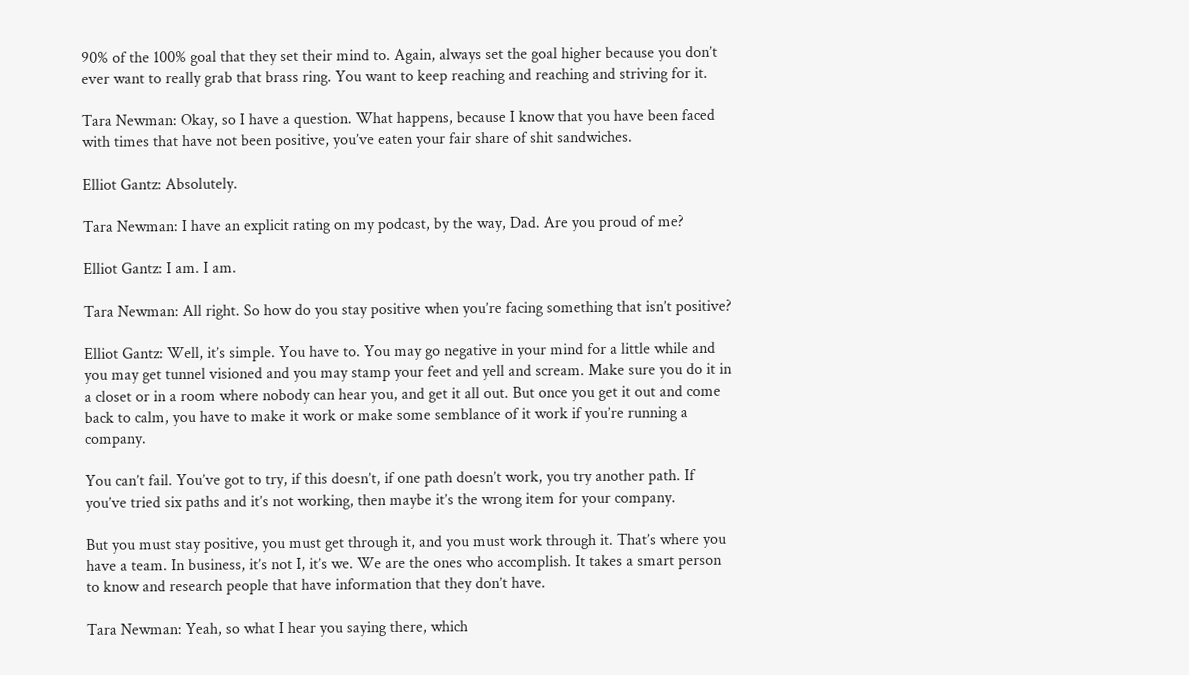90% of the 100% goal that they set their mind to. Again, always set the goal higher because you don’t ever want to really grab that brass ring. You want to keep reaching and reaching and striving for it.

Tara Newman: Okay, so I have a question. What happens, because I know that you have been faced with times that have not been positive, you’ve eaten your fair share of shit sandwiches.

Elliot Gantz: Absolutely.

Tara Newman: I have an explicit rating on my podcast, by the way, Dad. Are you proud of me?

Elliot Gantz: I am. I am.

Tara Newman: All right. So how do you stay positive when you’re facing something that isn’t positive?

Elliot Gantz: Well, it’s simple. You have to. You may go negative in your mind for a little while and you may get tunnel visioned and you may stamp your feet and yell and scream. Make sure you do it in a closet or in a room where nobody can hear you, and get it all out. But once you get it out and come back to calm, you have to make it work or make some semblance of it work if you’re running a company.

You can’t fail. You’ve got to try, if this doesn’t, if one path doesn’t work, you try another path. If you’ve tried six paths and it’s not working, then maybe it’s the wrong item for your company.

But you must stay positive, you must get through it, and you must work through it. That’s where you have a team. In business, it’s not I, it’s we. We are the ones who accomplish. It takes a smart person to know and research people that have information that they don’t have.

Tara Newman: Yeah, so what I hear you saying there, which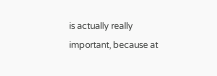is actually really important, because at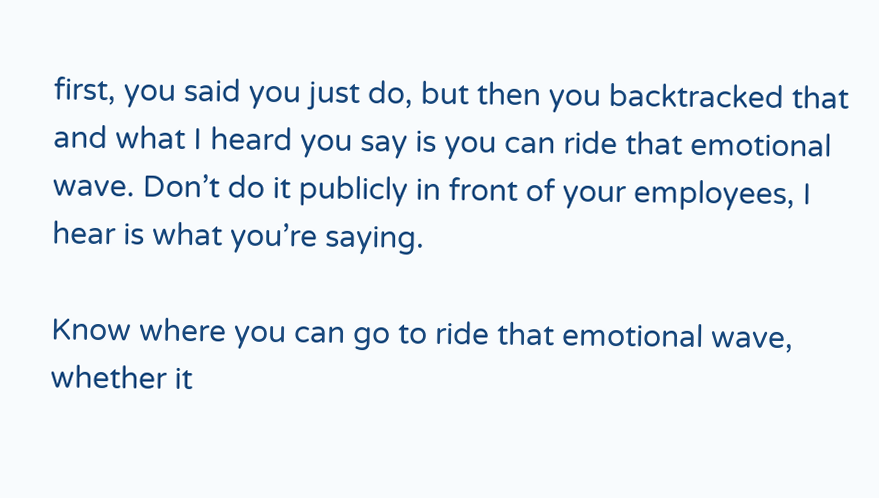first, you said you just do, but then you backtracked that and what I heard you say is you can ride that emotional wave. Don’t do it publicly in front of your employees, I hear is what you’re saying.

Know where you can go to ride that emotional wave, whether it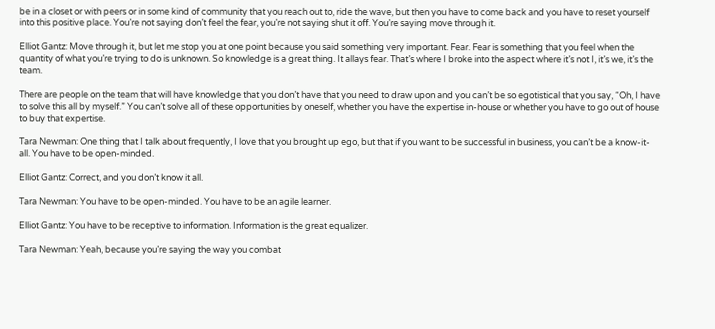be in a closet or with peers or in some kind of community that you reach out to, ride the wave, but then you have to come back and you have to reset yourself into this positive place. You’re not saying don’t feel the fear, you’re not saying shut it off. You’re saying move through it.

Elliot Gantz: Move through it, but let me stop you at one point because you said something very important. Fear. Fear is something that you feel when the quantity of what you’re trying to do is unknown. So knowledge is a great thing. It allays fear. That’s where I broke into the aspect where it’s not I, it’s we, it’s the team.

There are people on the team that will have knowledge that you don’t have that you need to draw upon and you can’t be so egotistical that you say, “Oh, I have to solve this all by myself.” You can’t solve all of these opportunities by oneself, whether you have the expertise in-house or whether you have to go out of house to buy that expertise.

Tara Newman: One thing that I talk about frequently, I love that you brought up ego, but that if you want to be successful in business, you can’t be a know-it-all. You have to be open-minded.

Elliot Gantz: Correct, and you don’t know it all.

Tara Newman: You have to be open-minded. You have to be an agile learner.

Elliot Gantz: You have to be receptive to information. Information is the great equalizer.

Tara Newman: Yeah, because you’re saying the way you combat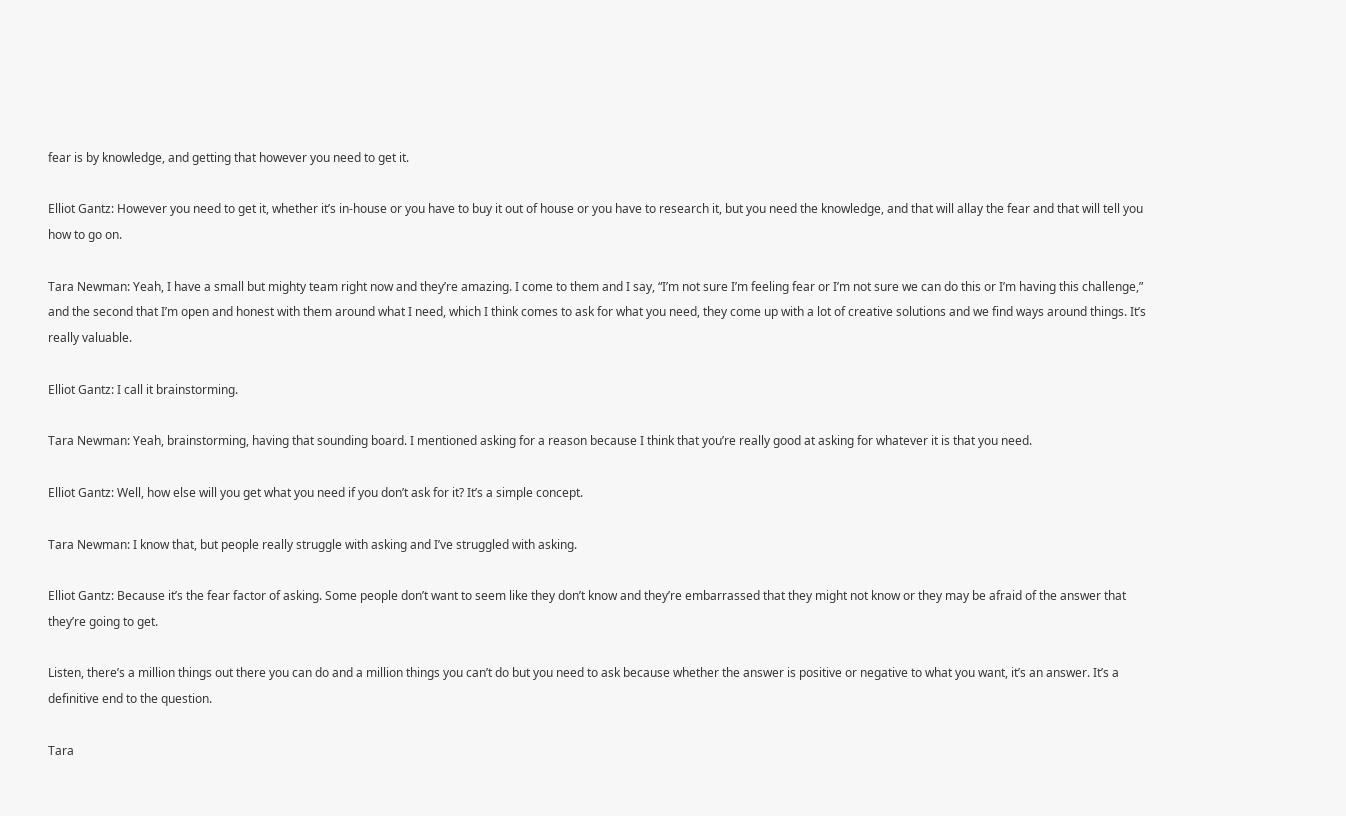fear is by knowledge, and getting that however you need to get it.

Elliot Gantz: However you need to get it, whether it’s in-house or you have to buy it out of house or you have to research it, but you need the knowledge, and that will allay the fear and that will tell you how to go on.

Tara Newman: Yeah, I have a small but mighty team right now and they’re amazing. I come to them and I say, “I’m not sure I’m feeling fear or I’m not sure we can do this or I’m having this challenge,” and the second that I’m open and honest with them around what I need, which I think comes to ask for what you need, they come up with a lot of creative solutions and we find ways around things. It’s really valuable.

Elliot Gantz: I call it brainstorming.

Tara Newman: Yeah, brainstorming, having that sounding board. I mentioned asking for a reason because I think that you’re really good at asking for whatever it is that you need.

Elliot Gantz: Well, how else will you get what you need if you don’t ask for it? It’s a simple concept.

Tara Newman: I know that, but people really struggle with asking and I’ve struggled with asking.

Elliot Gantz: Because it’s the fear factor of asking. Some people don’t want to seem like they don’t know and they’re embarrassed that they might not know or they may be afraid of the answer that they’re going to get.

Listen, there’s a million things out there you can do and a million things you can’t do but you need to ask because whether the answer is positive or negative to what you want, it’s an answer. It’s a definitive end to the question.

Tara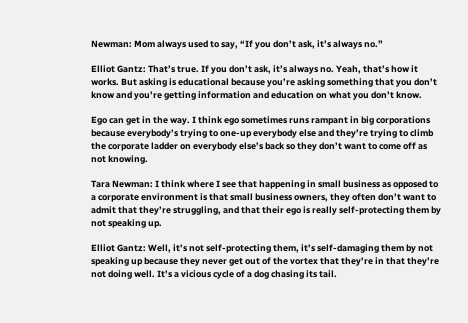Newman: Mom always used to say, “If you don’t ask, it’s always no.”

Elliot Gantz: That’s true. If you don’t ask, it’s always no. Yeah, that’s how it works. But asking is educational because you’re asking something that you don’t know and you’re getting information and education on what you don’t know.

Ego can get in the way. I think ego sometimes runs rampant in big corporations because everybody’s trying to one-up everybody else and they’re trying to climb the corporate ladder on everybody else’s back so they don’t want to come off as not knowing.

Tara Newman: I think where I see that happening in small business as opposed to a corporate environment is that small business owners, they often don’t want to admit that they’re struggling, and that their ego is really self-protecting them by not speaking up.

Elliot Gantz: Well, it’s not self-protecting them, it’s self-damaging them by not speaking up because they never get out of the vortex that they’re in that they’re not doing well. It’s a vicious cycle of a dog chasing its tail.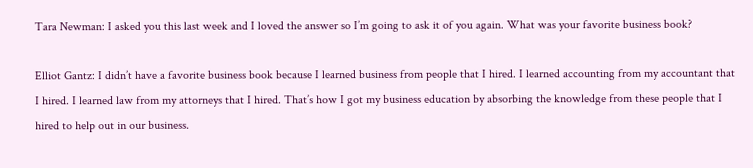Tara Newman: I asked you this last week and I loved the answer so I’m going to ask it of you again. What was your favorite business book?

Elliot Gantz: I didn’t have a favorite business book because I learned business from people that I hired. I learned accounting from my accountant that I hired. I learned law from my attorneys that I hired. That’s how I got my business education by absorbing the knowledge from these people that I hired to help out in our business.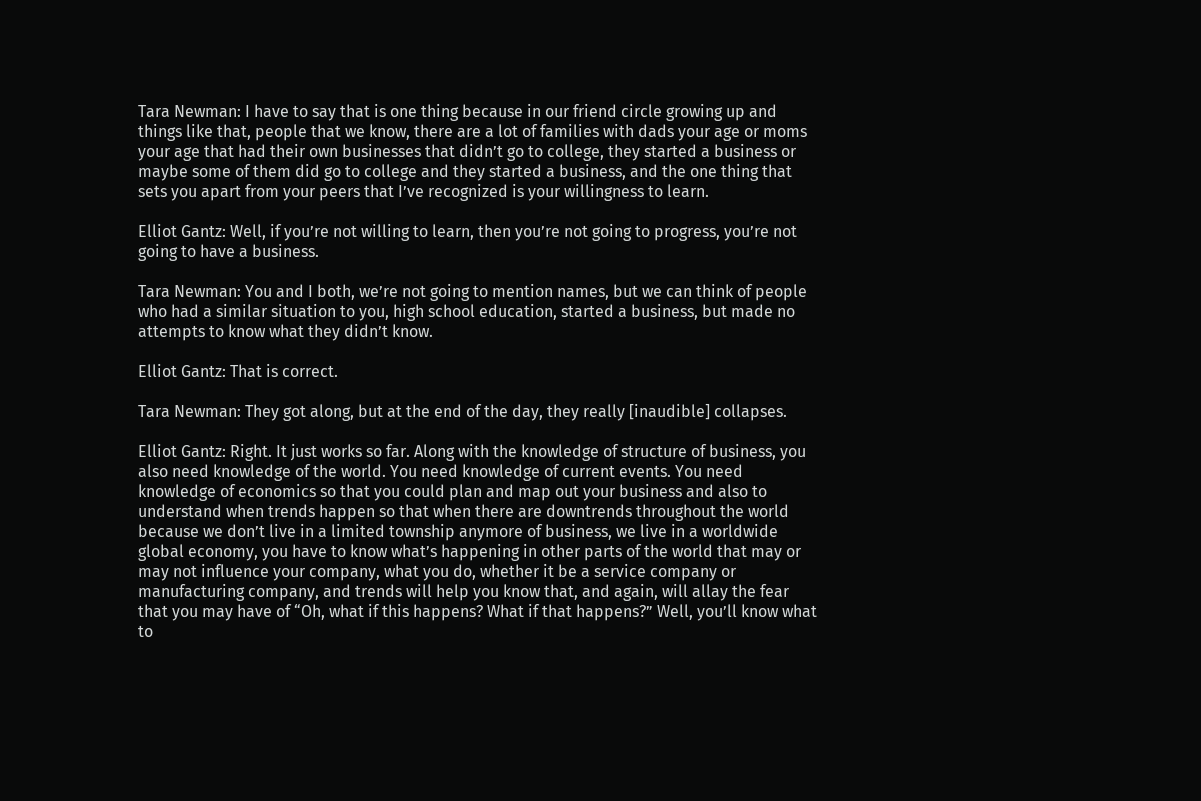Tara Newman: I have to say that is one thing because in our friend circle growing up and things like that, people that we know, there are a lot of families with dads your age or moms your age that had their own businesses that didn’t go to college, they started a business or maybe some of them did go to college and they started a business, and the one thing that sets you apart from your peers that I’ve recognized is your willingness to learn.

Elliot Gantz: Well, if you’re not willing to learn, then you’re not going to progress, you’re not going to have a business.

Tara Newman: You and I both, we’re not going to mention names, but we can think of people who had a similar situation to you, high school education, started a business, but made no attempts to know what they didn’t know.

Elliot Gantz: That is correct.

Tara Newman: They got along, but at the end of the day, they really [inaudible] collapses.

Elliot Gantz: Right. It just works so far. Along with the knowledge of structure of business, you also need knowledge of the world. You need knowledge of current events. You need knowledge of economics so that you could plan and map out your business and also to understand when trends happen so that when there are downtrends throughout the world because we don’t live in a limited township anymore of business, we live in a worldwide global economy, you have to know what’s happening in other parts of the world that may or may not influence your company, what you do, whether it be a service company or manufacturing company, and trends will help you know that, and again, will allay the fear that you may have of “Oh, what if this happens? What if that happens?” Well, you’ll know what to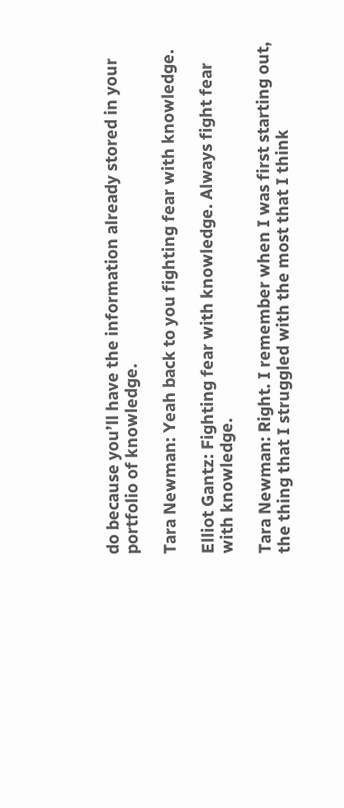do because you’ll have the information already stored in your portfolio of knowledge.

Tara Newman: Yeah back to you fighting fear with knowledge.

Elliot Gantz: Fighting fear with knowledge. Always fight fear with knowledge.

Tara Newman: Right. I remember when I was first starting out, the thing that I struggled with the most that I think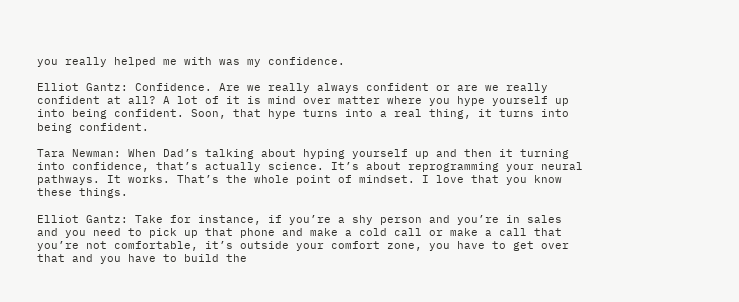you really helped me with was my confidence.

Elliot Gantz: Confidence. Are we really always confident or are we really confident at all? A lot of it is mind over matter where you hype yourself up into being confident. Soon, that hype turns into a real thing, it turns into being confident.

Tara Newman: When Dad’s talking about hyping yourself up and then it turning into confidence, that’s actually science. It’s about reprogramming your neural pathways. It works. That’s the whole point of mindset. I love that you know these things.

Elliot Gantz: Take for instance, if you’re a shy person and you’re in sales and you need to pick up that phone and make a cold call or make a call that you’re not comfortable, it’s outside your comfort zone, you have to get over that and you have to build the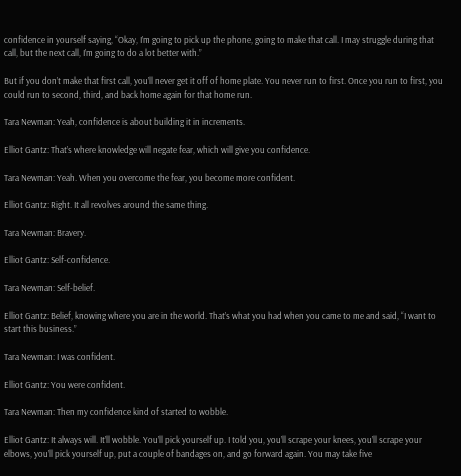confidence in yourself saying, “Okay, I’m going to pick up the phone, going to make that call. I may struggle during that call, but the next call, I’m going to do a lot better with.”

But if you don’t make that first call, you’ll never get it off of home plate. You never run to first. Once you run to first, you could run to second, third, and back home again for that home run.

Tara Newman: Yeah, confidence is about building it in increments.

Elliot Gantz: That’s where knowledge will negate fear, which will give you confidence.

Tara Newman: Yeah. When you overcome the fear, you become more confident.

Elliot Gantz: Right. It all revolves around the same thing.

Tara Newman: Bravery.

Elliot Gantz: Self-confidence.

Tara Newman: Self-belief.

Elliot Gantz: Belief, knowing where you are in the world. That’s what you had when you came to me and said, “I want to start this business.”

Tara Newman: I was confident.

Elliot Gantz: You were confident.

Tara Newman: Then my confidence kind of started to wobble.

Elliot Gantz: It always will. It’ll wobble. You’ll pick yourself up. I told you, you’ll scrape your knees, you’ll scrape your elbows, you’ll pick yourself up, put a couple of bandages on, and go forward again. You may take five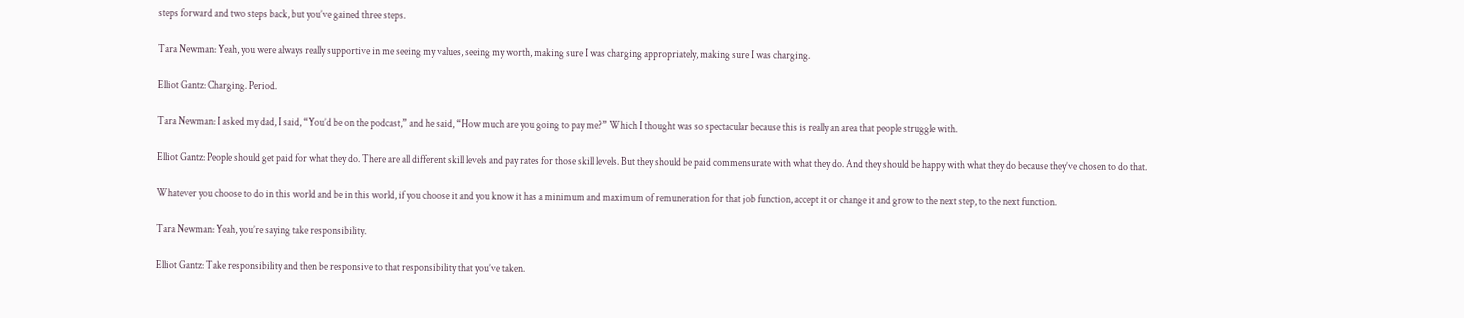steps forward and two steps back, but you’ve gained three steps.

Tara Newman: Yeah, you were always really supportive in me seeing my values, seeing my worth, making sure I was charging appropriately, making sure I was charging.

Elliot Gantz: Charging. Period.

Tara Newman: I asked my dad, I said, “You’d be on the podcast,” and he said, “How much are you going to pay me?” Which I thought was so spectacular because this is really an area that people struggle with.

Elliot Gantz: People should get paid for what they do. There are all different skill levels and pay rates for those skill levels. But they should be paid commensurate with what they do. And they should be happy with what they do because they’ve chosen to do that.

Whatever you choose to do in this world and be in this world, if you choose it and you know it has a minimum and maximum of remuneration for that job function, accept it or change it and grow to the next step, to the next function.

Tara Newman: Yeah, you’re saying take responsibility.

Elliot Gantz: Take responsibility and then be responsive to that responsibility that you’ve taken.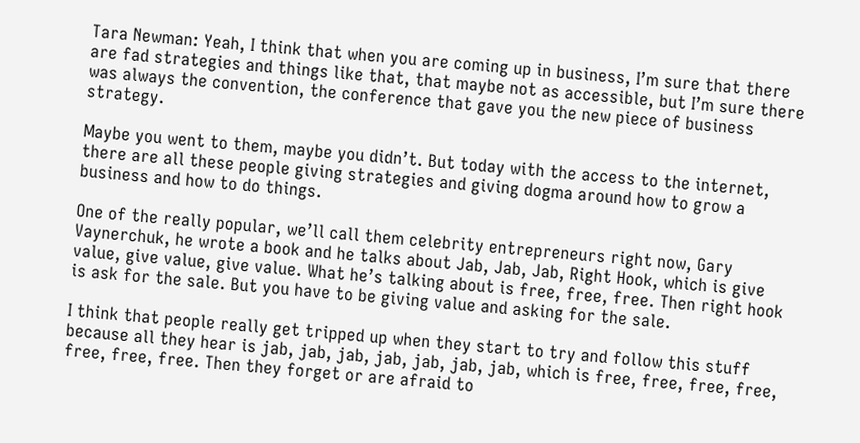Tara Newman: Yeah, I think that when you are coming up in business, I’m sure that there are fad strategies and things like that, that maybe not as accessible, but I’m sure there was always the convention, the conference that gave you the new piece of business strategy.

Maybe you went to them, maybe you didn’t. But today with the access to the internet, there are all these people giving strategies and giving dogma around how to grow a business and how to do things.

One of the really popular, we’ll call them celebrity entrepreneurs right now, Gary Vaynerchuk, he wrote a book and he talks about Jab, Jab, Jab, Right Hook, which is give value, give value, give value. What he’s talking about is free, free, free. Then right hook is ask for the sale. But you have to be giving value and asking for the sale.

I think that people really get tripped up when they start to try and follow this stuff because all they hear is jab, jab, jab, jab, jab, jab, jab, which is free, free, free, free, free, free, free. Then they forget or are afraid to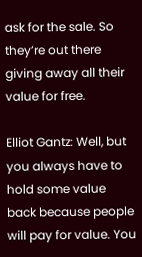ask for the sale. So they’re out there giving away all their value for free.

Elliot Gantz: Well, but you always have to hold some value back because people will pay for value. You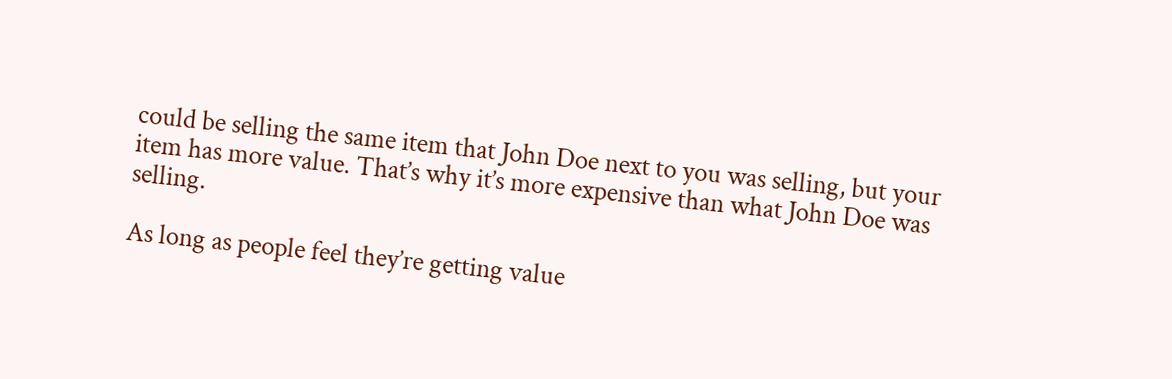could be selling the same item that John Doe next to you was selling, but your item has more value. That’s why it’s more expensive than what John Doe was selling.

As long as people feel they’re getting value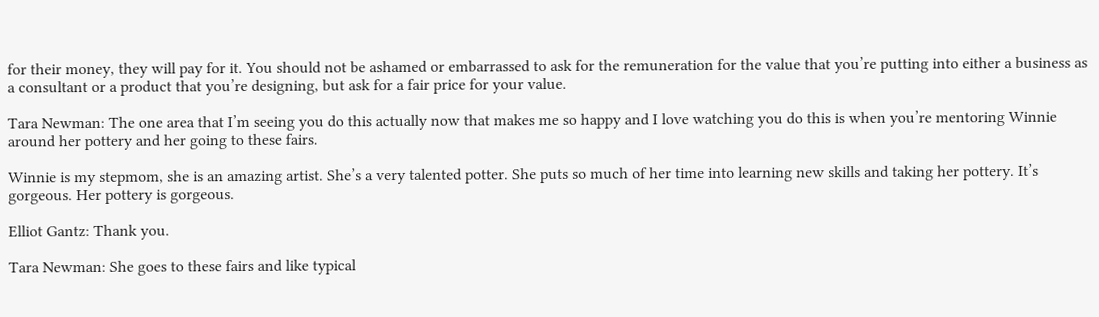for their money, they will pay for it. You should not be ashamed or embarrassed to ask for the remuneration for the value that you’re putting into either a business as a consultant or a product that you’re designing, but ask for a fair price for your value.

Tara Newman: The one area that I’m seeing you do this actually now that makes me so happy and I love watching you do this is when you’re mentoring Winnie around her pottery and her going to these fairs.

Winnie is my stepmom, she is an amazing artist. She’s a very talented potter. She puts so much of her time into learning new skills and taking her pottery. It’s gorgeous. Her pottery is gorgeous.

Elliot Gantz: Thank you.

Tara Newman: She goes to these fairs and like typical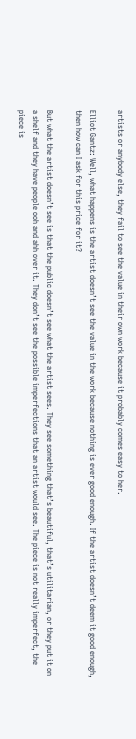artists or anybody else, they fail to see the value in their own work because it probably comes easy to her.

Elliot Gantz: Well, what happens is the artist doesn’t see the value in the work because nothing is ever good enough. If the artist doesn’t deem it good enough, then how can I ask for this price for it?

But what the artist doesn’t see is that the public doesn’t see what the artist sees. They see something that’s beautiful, that’s utilitarian, or they put it on a shelf and they have people ooh and ahh over it. They don’t see the possible imperfections that an artist would see. The piece is not really imperfect, the piece is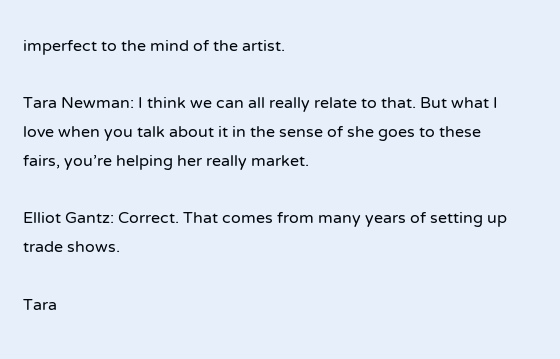imperfect to the mind of the artist.

Tara Newman: I think we can all really relate to that. But what I love when you talk about it in the sense of she goes to these fairs, you’re helping her really market.

Elliot Gantz: Correct. That comes from many years of setting up trade shows.

Tara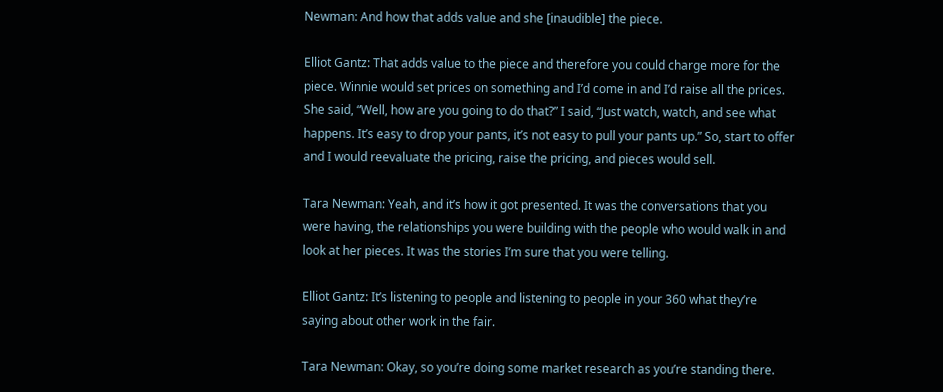Newman: And how that adds value and she [inaudible] the piece.

Elliot Gantz: That adds value to the piece and therefore you could charge more for the piece. Winnie would set prices on something and I’d come in and I’d raise all the prices. She said, “Well, how are you going to do that?” I said, “Just watch, watch, and see what happens. It’s easy to drop your pants, it’s not easy to pull your pants up.” So, start to offer and I would reevaluate the pricing, raise the pricing, and pieces would sell.

Tara Newman: Yeah, and it’s how it got presented. It was the conversations that you were having, the relationships you were building with the people who would walk in and look at her pieces. It was the stories I’m sure that you were telling.

Elliot Gantz: It’s listening to people and listening to people in your 360 what they’re saying about other work in the fair.

Tara Newman: Okay, so you’re doing some market research as you’re standing there.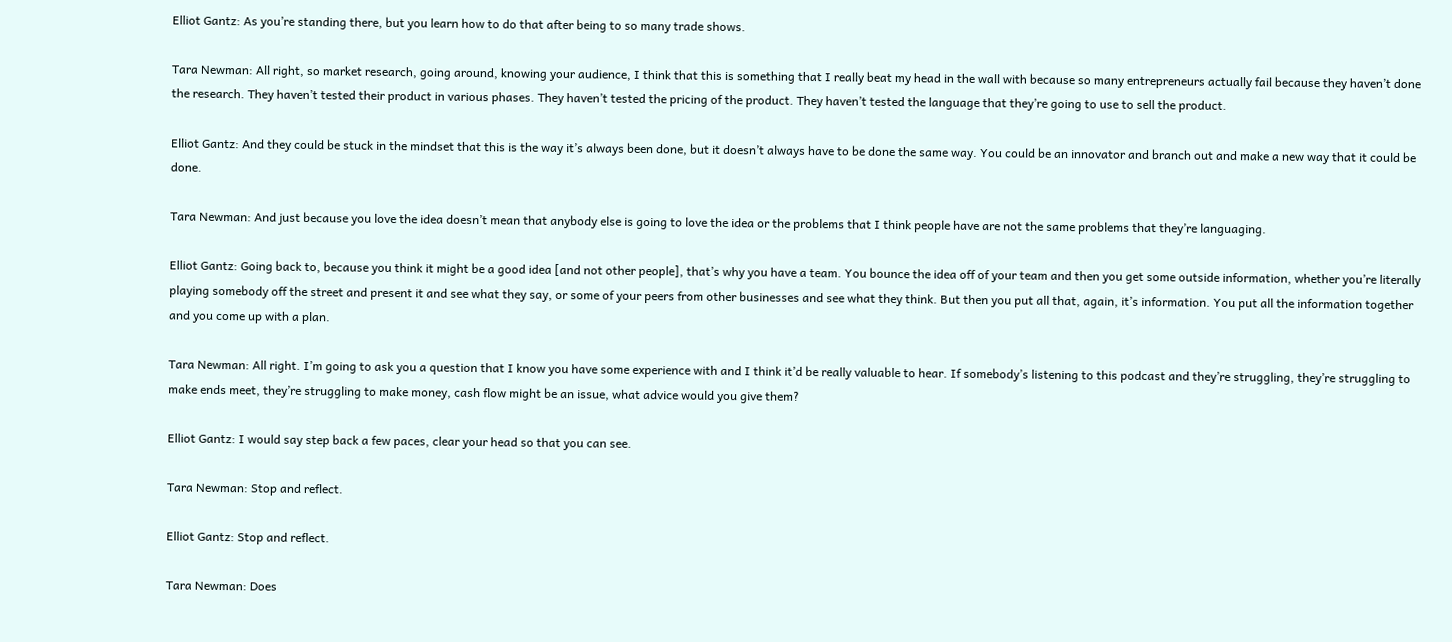Elliot Gantz: As you’re standing there, but you learn how to do that after being to so many trade shows.

Tara Newman: All right, so market research, going around, knowing your audience, I think that this is something that I really beat my head in the wall with because so many entrepreneurs actually fail because they haven’t done the research. They haven’t tested their product in various phases. They haven’t tested the pricing of the product. They haven’t tested the language that they’re going to use to sell the product.

Elliot Gantz: And they could be stuck in the mindset that this is the way it’s always been done, but it doesn’t always have to be done the same way. You could be an innovator and branch out and make a new way that it could be done.

Tara Newman: And just because you love the idea doesn’t mean that anybody else is going to love the idea or the problems that I think people have are not the same problems that they’re languaging.

Elliot Gantz: Going back to, because you think it might be a good idea [and not other people], that’s why you have a team. You bounce the idea off of your team and then you get some outside information, whether you’re literally playing somebody off the street and present it and see what they say, or some of your peers from other businesses and see what they think. But then you put all that, again, it’s information. You put all the information together and you come up with a plan.

Tara Newman: All right. I’m going to ask you a question that I know you have some experience with and I think it’d be really valuable to hear. If somebody’s listening to this podcast and they’re struggling, they’re struggling to make ends meet, they’re struggling to make money, cash flow might be an issue, what advice would you give them?

Elliot Gantz: I would say step back a few paces, clear your head so that you can see.

Tara Newman: Stop and reflect.

Elliot Gantz: Stop and reflect.

Tara Newman: Does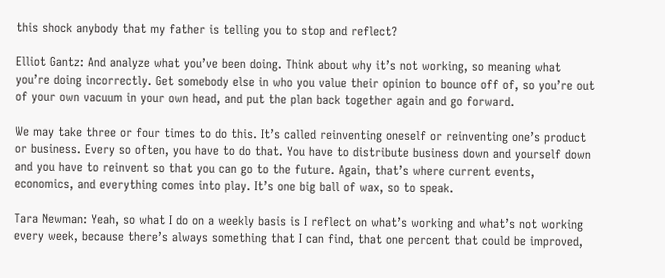this shock anybody that my father is telling you to stop and reflect?

Elliot Gantz: And analyze what you’ve been doing. Think about why it’s not working, so meaning what you’re doing incorrectly. Get somebody else in who you value their opinion to bounce off of, so you’re out of your own vacuum in your own head, and put the plan back together again and go forward.

We may take three or four times to do this. It’s called reinventing oneself or reinventing one’s product or business. Every so often, you have to do that. You have to distribute business down and yourself down and you have to reinvent so that you can go to the future. Again, that’s where current events, economics, and everything comes into play. It’s one big ball of wax, so to speak.

Tara Newman: Yeah, so what I do on a weekly basis is I reflect on what’s working and what’s not working every week, because there’s always something that I can find, that one percent that could be improved,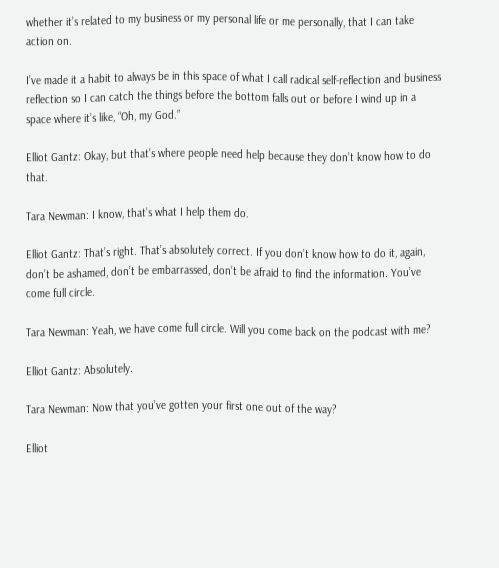whether it’s related to my business or my personal life or me personally, that I can take action on.

I’ve made it a habit to always be in this space of what I call radical self-reflection and business reflection so I can catch the things before the bottom falls out or before I wind up in a space where it’s like, “Oh, my God.”

Elliot Gantz: Okay, but that’s where people need help because they don’t know how to do that.

Tara Newman: I know, that’s what I help them do.

Elliot Gantz: That’s right. That’s absolutely correct. If you don’t know how to do it, again, don’t be ashamed, don’t be embarrassed, don’t be afraid to find the information. You’ve come full circle.

Tara Newman: Yeah, we have come full circle. Will you come back on the podcast with me?

Elliot Gantz: Absolutely.

Tara Newman: Now that you’ve gotten your first one out of the way?

Elliot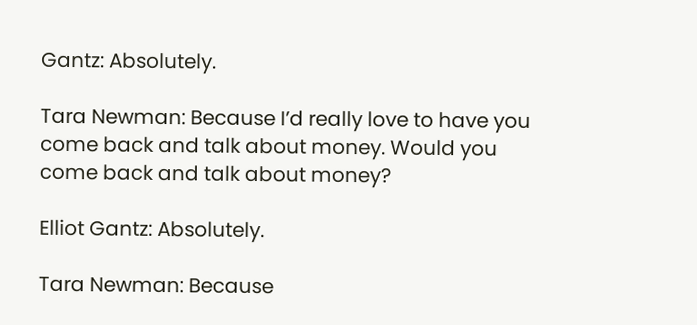Gantz: Absolutely.

Tara Newman: Because I’d really love to have you come back and talk about money. Would you come back and talk about money?

Elliot Gantz: Absolutely.

Tara Newman: Because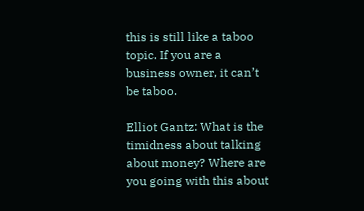this is still like a taboo topic. If you are a business owner, it can’t be taboo.

Elliot Gantz: What is the timidness about talking about money? Where are you going with this about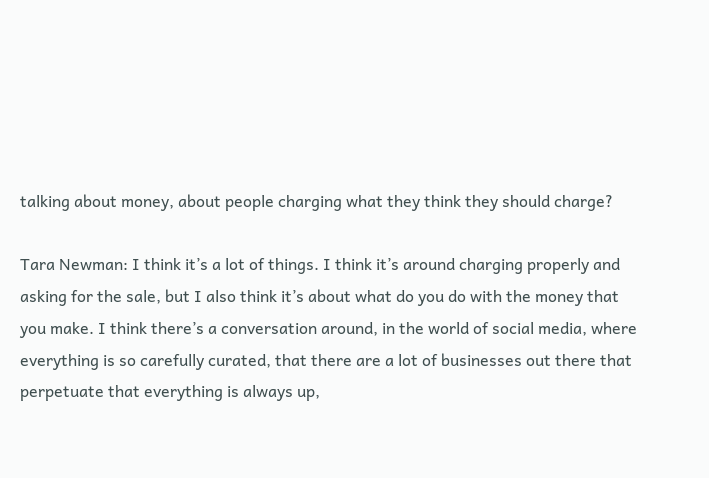talking about money, about people charging what they think they should charge?

Tara Newman: I think it’s a lot of things. I think it’s around charging properly and asking for the sale, but I also think it’s about what do you do with the money that you make. I think there’s a conversation around, in the world of social media, where everything is so carefully curated, that there are a lot of businesses out there that perpetuate that everything is always up,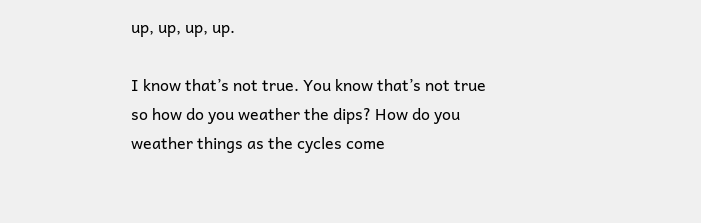up, up, up, up.

I know that’s not true. You know that’s not true so how do you weather the dips? How do you weather things as the cycles come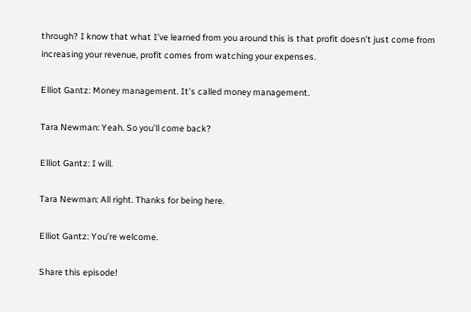through? I know that what I’ve learned from you around this is that profit doesn’t just come from increasing your revenue, profit comes from watching your expenses.

Elliot Gantz: Money management. It’s called money management.

Tara Newman: Yeah. So you’ll come back?

Elliot Gantz: I will.

Tara Newman: All right. Thanks for being here.

Elliot Gantz: You’re welcome.

Share this episode!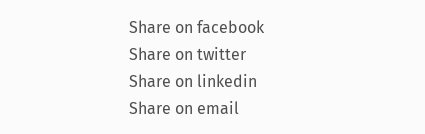Share on facebook
Share on twitter
Share on linkedin
Share on email